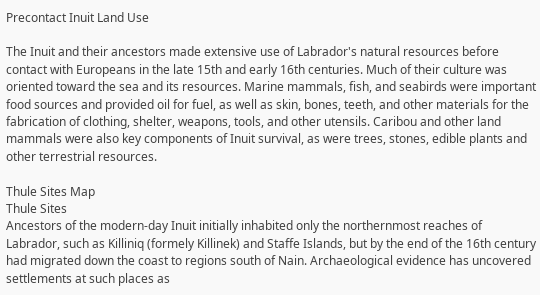Precontact Inuit Land Use

The Inuit and their ancestors made extensive use of Labrador's natural resources before contact with Europeans in the late 15th and early 16th centuries. Much of their culture was oriented toward the sea and its resources. Marine mammals, fish, and seabirds were important food sources and provided oil for fuel, as well as skin, bones, teeth, and other materials for the fabrication of clothing, shelter, weapons, tools, and other utensils. Caribou and other land mammals were also key components of Inuit survival, as were trees, stones, edible plants and other terrestrial resources.

Thule Sites Map
Thule Sites
Ancestors of the modern-day Inuit initially inhabited only the northernmost reaches of Labrador, such as Killiniq (formely Killinek) and Staffe Islands, but by the end of the 16th century had migrated down the coast to regions south of Nain. Archaeological evidence has uncovered settlements at such places as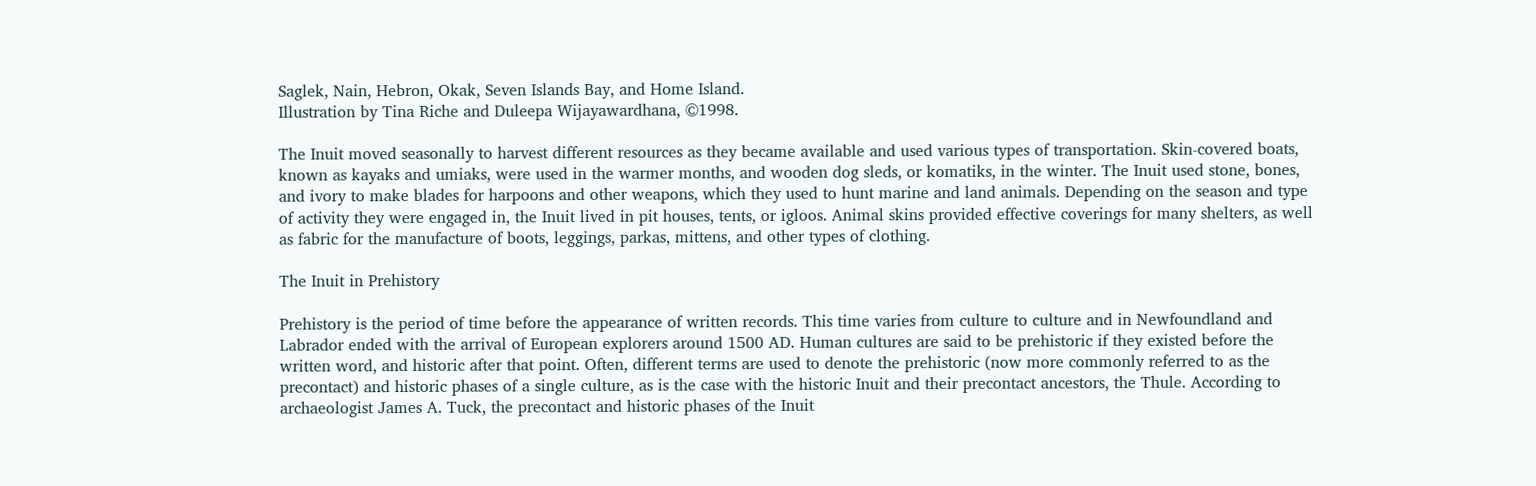Saglek, Nain, Hebron, Okak, Seven Islands Bay, and Home Island.
Illustration by Tina Riche and Duleepa Wijayawardhana, ©1998.

The Inuit moved seasonally to harvest different resources as they became available and used various types of transportation. Skin-covered boats, known as kayaks and umiaks, were used in the warmer months, and wooden dog sleds, or komatiks, in the winter. The Inuit used stone, bones, and ivory to make blades for harpoons and other weapons, which they used to hunt marine and land animals. Depending on the season and type of activity they were engaged in, the Inuit lived in pit houses, tents, or igloos. Animal skins provided effective coverings for many shelters, as well as fabric for the manufacture of boots, leggings, parkas, mittens, and other types of clothing.

The Inuit in Prehistory

Prehistory is the period of time before the appearance of written records. This time varies from culture to culture and in Newfoundland and Labrador ended with the arrival of European explorers around 1500 AD. Human cultures are said to be prehistoric if they existed before the written word, and historic after that point. Often, different terms are used to denote the prehistoric (now more commonly referred to as the precontact) and historic phases of a single culture, as is the case with the historic Inuit and their precontact ancestors, the Thule. According to archaeologist James A. Tuck, the precontact and historic phases of the Inuit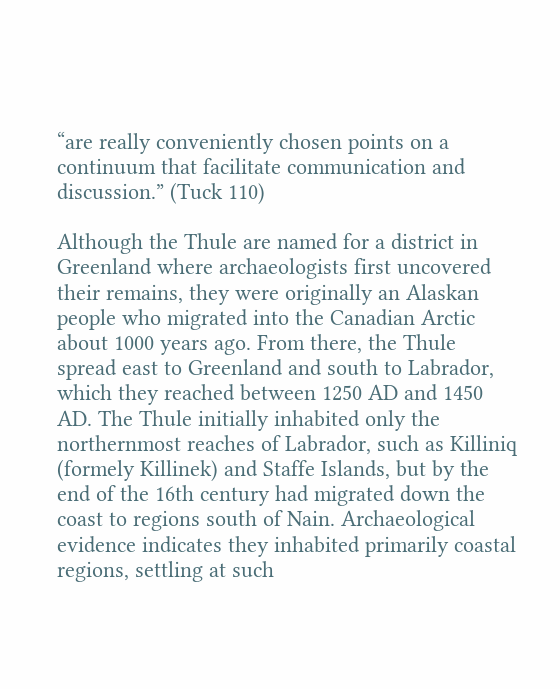“are really conveniently chosen points on a continuum that facilitate communication and discussion.” (Tuck 110)

Although the Thule are named for a district in Greenland where archaeologists first uncovered their remains, they were originally an Alaskan people who migrated into the Canadian Arctic about 1000 years ago. From there, the Thule spread east to Greenland and south to Labrador, which they reached between 1250 AD and 1450 AD. The Thule initially inhabited only the northernmost reaches of Labrador, such as Killiniq (formely Killinek) and Staffe Islands, but by the end of the 16th century had migrated down the coast to regions south of Nain. Archaeological evidence indicates they inhabited primarily coastal regions, settling at such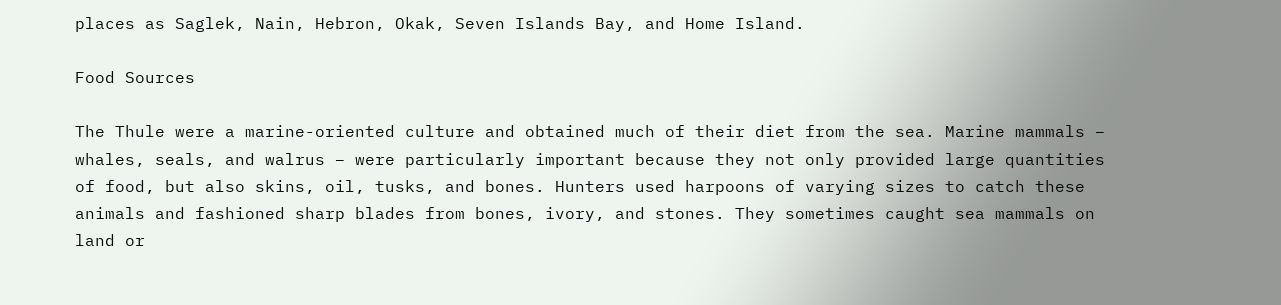places as Saglek, Nain, Hebron, Okak, Seven Islands Bay, and Home Island.

Food Sources

The Thule were a marine-oriented culture and obtained much of their diet from the sea. Marine mammals – whales, seals, and walrus – were particularly important because they not only provided large quantities of food, but also skins, oil, tusks, and bones. Hunters used harpoons of varying sizes to catch these animals and fashioned sharp blades from bones, ivory, and stones. They sometimes caught sea mammals on land or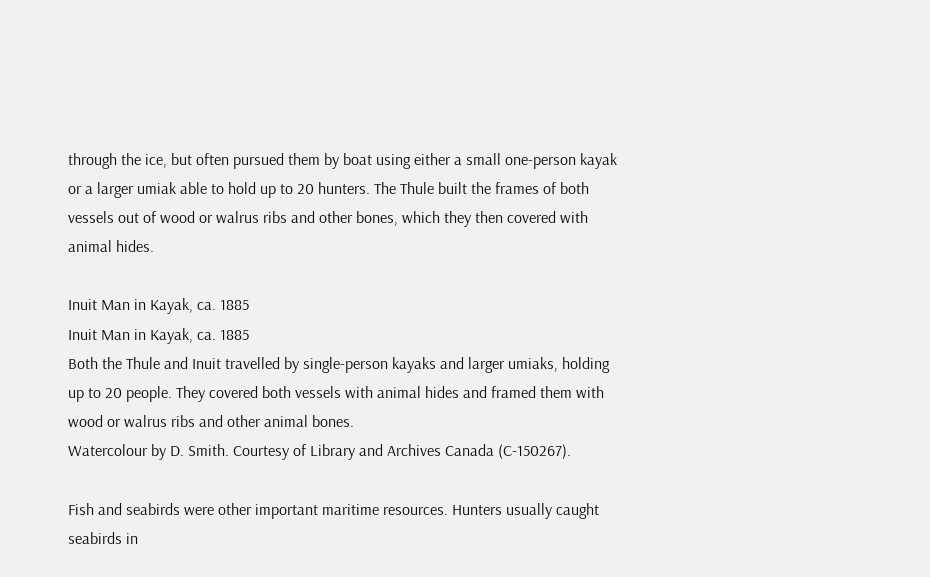through the ice, but often pursued them by boat using either a small one-person kayak or a larger umiak able to hold up to 20 hunters. The Thule built the frames of both vessels out of wood or walrus ribs and other bones, which they then covered with animal hides.

Inuit Man in Kayak, ca. 1885
Inuit Man in Kayak, ca. 1885
Both the Thule and Inuit travelled by single-person kayaks and larger umiaks, holding up to 20 people. They covered both vessels with animal hides and framed them with wood or walrus ribs and other animal bones.
Watercolour by D. Smith. Courtesy of Library and Archives Canada (C-150267).

Fish and seabirds were other important maritime resources. Hunters usually caught seabirds in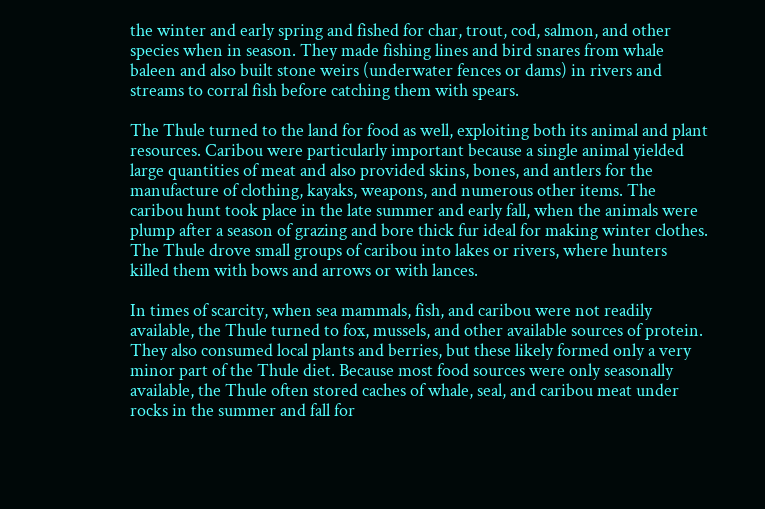the winter and early spring and fished for char, trout, cod, salmon, and other species when in season. They made fishing lines and bird snares from whale baleen and also built stone weirs (underwater fences or dams) in rivers and streams to corral fish before catching them with spears.

The Thule turned to the land for food as well, exploiting both its animal and plant resources. Caribou were particularly important because a single animal yielded large quantities of meat and also provided skins, bones, and antlers for the manufacture of clothing, kayaks, weapons, and numerous other items. The caribou hunt took place in the late summer and early fall, when the animals were plump after a season of grazing and bore thick fur ideal for making winter clothes. The Thule drove small groups of caribou into lakes or rivers, where hunters killed them with bows and arrows or with lances.

In times of scarcity, when sea mammals, fish, and caribou were not readily available, the Thule turned to fox, mussels, and other available sources of protein. They also consumed local plants and berries, but these likely formed only a very minor part of the Thule diet. Because most food sources were only seasonally available, the Thule often stored caches of whale, seal, and caribou meat under rocks in the summer and fall for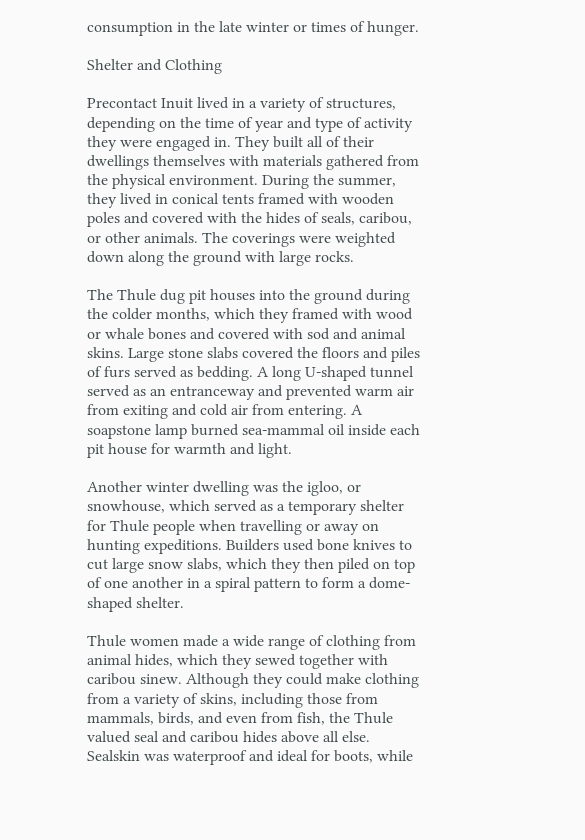consumption in the late winter or times of hunger.

Shelter and Clothing

Precontact Inuit lived in a variety of structures, depending on the time of year and type of activity they were engaged in. They built all of their dwellings themselves with materials gathered from the physical environment. During the summer, they lived in conical tents framed with wooden poles and covered with the hides of seals, caribou, or other animals. The coverings were weighted down along the ground with large rocks.

The Thule dug pit houses into the ground during the colder months, which they framed with wood or whale bones and covered with sod and animal skins. Large stone slabs covered the floors and piles of furs served as bedding. A long U-shaped tunnel served as an entranceway and prevented warm air from exiting and cold air from entering. A soapstone lamp burned sea-mammal oil inside each pit house for warmth and light.

Another winter dwelling was the igloo, or snowhouse, which served as a temporary shelter for Thule people when travelling or away on hunting expeditions. Builders used bone knives to cut large snow slabs, which they then piled on top of one another in a spiral pattern to form a dome-shaped shelter.

Thule women made a wide range of clothing from animal hides, which they sewed together with caribou sinew. Although they could make clothing from a variety of skins, including those from mammals, birds, and even from fish, the Thule valued seal and caribou hides above all else. Sealskin was waterproof and ideal for boots, while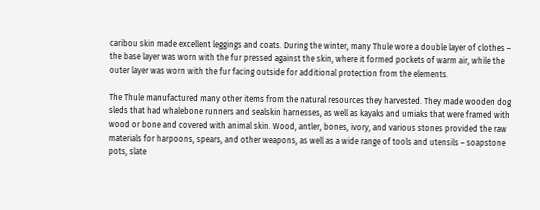caribou skin made excellent leggings and coats. During the winter, many Thule wore a double layer of clothes – the base layer was worn with the fur pressed against the skin, where it formed pockets of warm air, while the outer layer was worn with the fur facing outside for additional protection from the elements.

The Thule manufactured many other items from the natural resources they harvested. They made wooden dog sleds that had whalebone runners and sealskin harnesses, as well as kayaks and umiaks that were framed with wood or bone and covered with animal skin. Wood, antler, bones, ivory, and various stones provided the raw materials for harpoons, spears, and other weapons, as well as a wide range of tools and utensils – soapstone pots, slate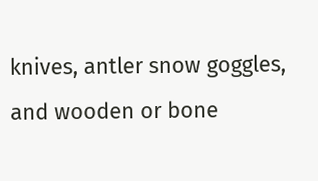knives, antler snow goggles, and wooden or bone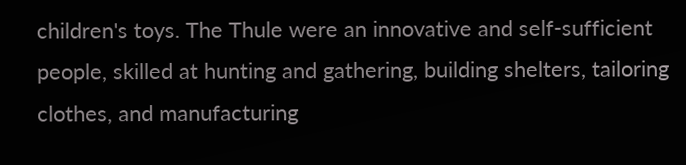children's toys. The Thule were an innovative and self-sufficient people, skilled at hunting and gathering, building shelters, tailoring clothes, and manufacturing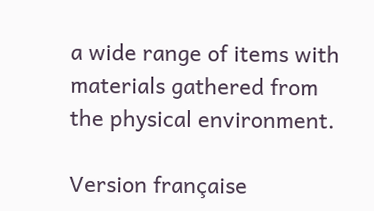a wide range of items with materials gathered from the physical environment.

Version française